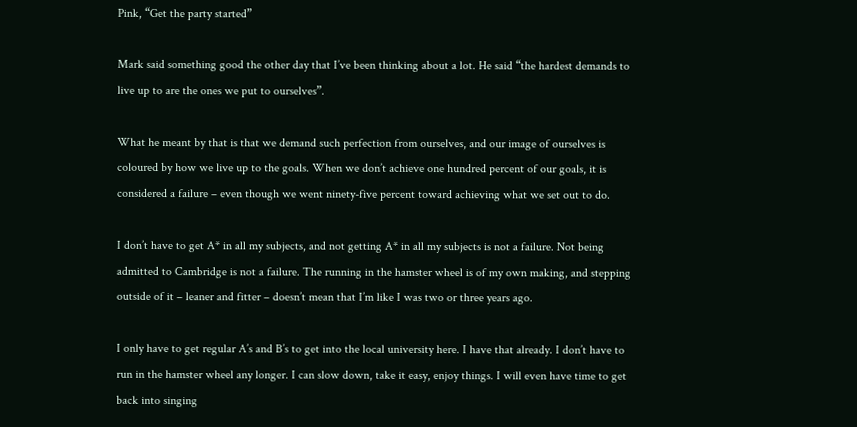Pink, “Get the party started”

Mark said something good the other day that I’ve been thinking about a lot. He said “the hardest demands to live up to are the ones we put to ourselves”.

What he meant by that is that we demand such perfection from ourselves, and our image of ourselves is coloured by how we live up to the goals. When we don’t achieve one hundred percent of our goals, it is considered a failure – even though we went ninety-five percent toward achieving what we set out to do.

I don’t have to get A* in all my subjects, and not getting A* in all my subjects is not a failure. Not being admitted to Cambridge is not a failure. The running in the hamster wheel is of my own making, and stepping outside of it – leaner and fitter – doesn’t mean that I’m like I was two or three years ago.

I only have to get regular A’s and B’s to get into the local university here. I have that already. I don’t have to run in the hamster wheel any longer. I can slow down, take it easy, enjoy things. I will even have time to get back into singing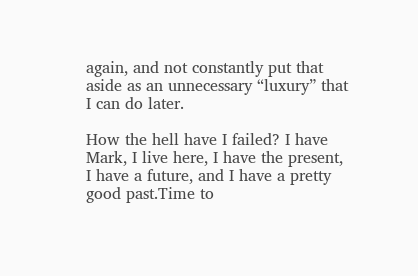again, and not constantly put that aside as an unnecessary “luxury” that I can do later.

How the hell have I failed? I have Mark, I live here, I have the present, I have a future, and I have a pretty good past.Time to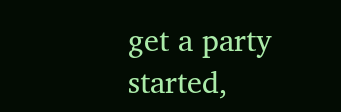get a party started,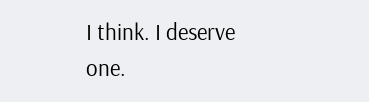I think. I deserve one.